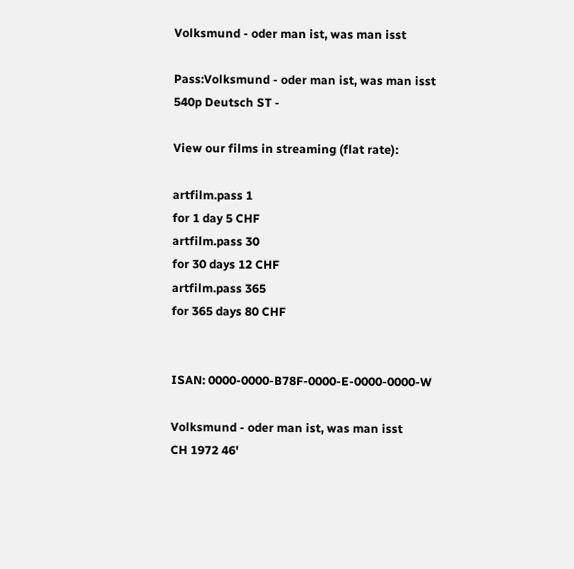Volksmund - oder man ist, was man isst

Pass:Volksmund - oder man ist, was man isst
540p Deutsch ST -

View our films in streaming (flat rate):

artfilm.pass 1
for 1 day 5 CHF
artfilm.pass 30
for 30 days 12 CHF
artfilm.pass 365
for 365 days 80 CHF


ISAN: 0000-0000-B78F-0000-E-0000-0000-W

Volksmund - oder man ist, was man isst
CH 1972 46'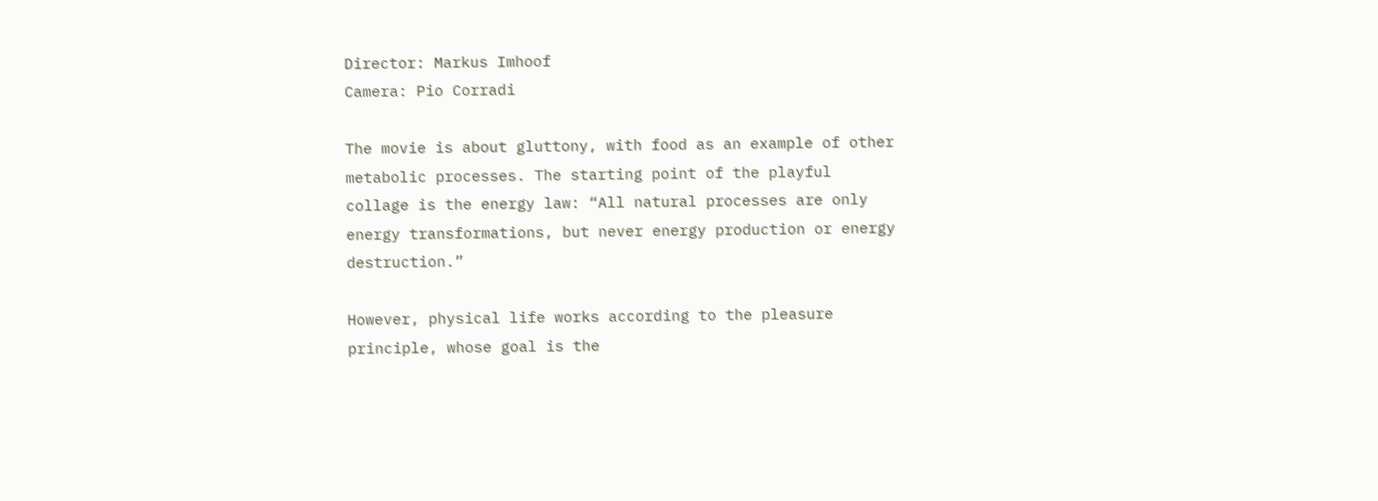Director: Markus Imhoof
Camera: Pio Corradi

The movie is about gluttony, with food as an example of other metabolic processes. The starting point of the playful collage is the energy law: “All natural processes are only energy transformations, but never energy production or energy destruction.”

However, physical life works according to the pleasure principle, whose goal is the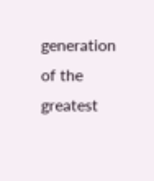generation of the greatest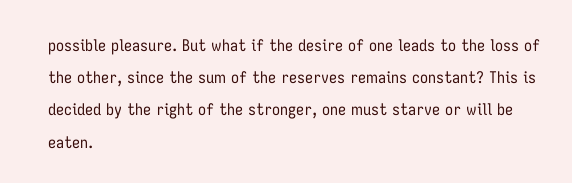possible pleasure. But what if the desire of one leads to the loss of the other, since the sum of the reserves remains constant? This is decided by the right of the stronger, one must starve or will be eaten.